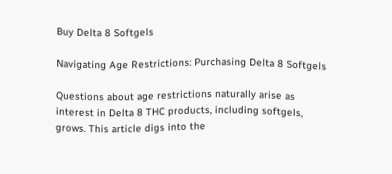Buy Delta 8 Softgels

Navigating Age Restrictions: Purchasing Delta 8 Softgels

Questions about age restrictions naturally arise as interest in Delta 8 THC products, including softgels, grows. This article digs into the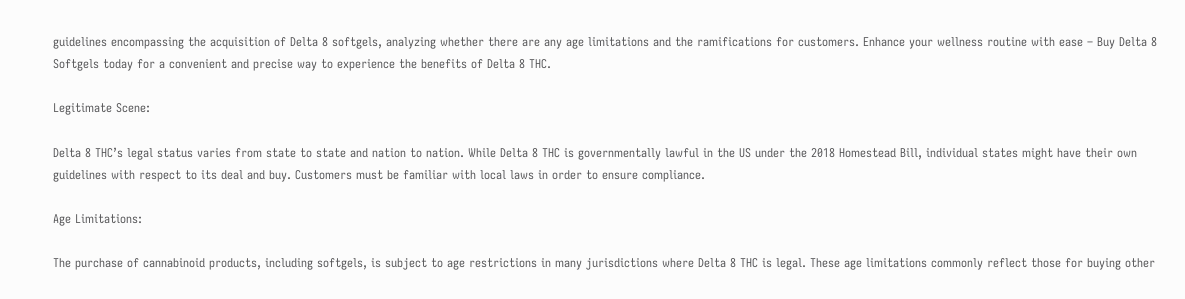guidelines encompassing the acquisition of Delta 8 softgels, analyzing whether there are any age limitations and the ramifications for customers. Enhance your wellness routine with ease – Buy Delta 8 Softgels today for a convenient and precise way to experience the benefits of Delta 8 THC.

Legitimate Scene:

Delta 8 THC’s legal status varies from state to state and nation to nation. While Delta 8 THC is governmentally lawful in the US under the 2018 Homestead Bill, individual states might have their own guidelines with respect to its deal and buy. Customers must be familiar with local laws in order to ensure compliance.

Age Limitations:

The purchase of cannabinoid products, including softgels, is subject to age restrictions in many jurisdictions where Delta 8 THC is legal. These age limitations commonly reflect those for buying other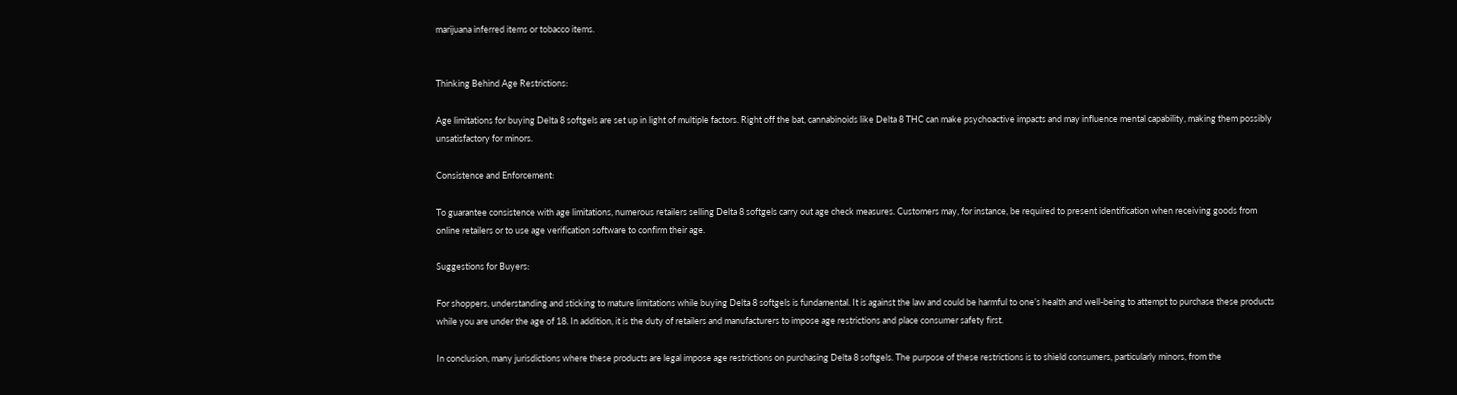marijuana inferred items or tobacco items.


Thinking Behind Age Restrictions:

Age limitations for buying Delta 8 softgels are set up in light of multiple factors. Right off the bat, cannabinoids like Delta 8 THC can make psychoactive impacts and may influence mental capability, making them possibly unsatisfactory for minors.

Consistence and Enforcement:

To guarantee consistence with age limitations, numerous retailers selling Delta 8 softgels carry out age check measures. Customers may, for instance, be required to present identification when receiving goods from online retailers or to use age verification software to confirm their age.

Suggestions for Buyers:

For shoppers, understanding and sticking to mature limitations while buying Delta 8 softgels is fundamental. It is against the law and could be harmful to one’s health and well-being to attempt to purchase these products while you are under the age of 18. In addition, it is the duty of retailers and manufacturers to impose age restrictions and place consumer safety first.

In conclusion, many jurisdictions where these products are legal impose age restrictions on purchasing Delta 8 softgels. The purpose of these restrictions is to shield consumers, particularly minors, from the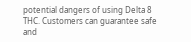potential dangers of using Delta 8 THC. Customers can guarantee safe and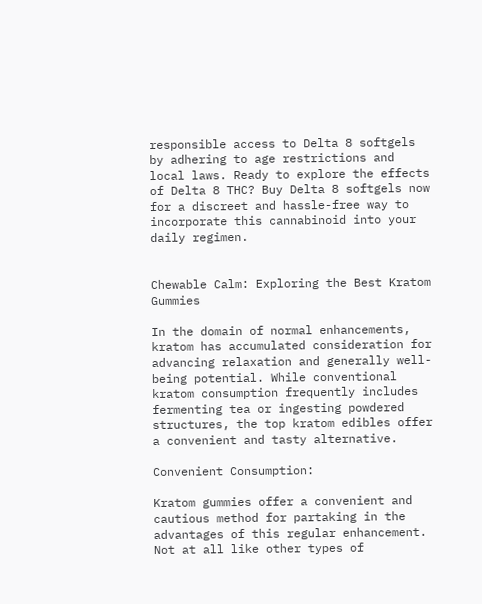responsible access to Delta 8 softgels by adhering to age restrictions and local laws. Ready to explore the effects of Delta 8 THC? Buy Delta 8 softgels now for a discreet and hassle-free way to incorporate this cannabinoid into your daily regimen.


Chewable Calm: Exploring the Best Kratom Gummies

In the domain of normal enhancements, kratom has accumulated consideration for advancing relaxation and generally well-being potential. While conventional kratom consumption frequently includes fermenting tea or ingesting powdered structures, the top kratom edibles offer a convenient and tasty alternative.

Convenient Consumption:

Kratom gummies offer a convenient and cautious method for partaking in the advantages of this regular enhancement. Not at all like other types of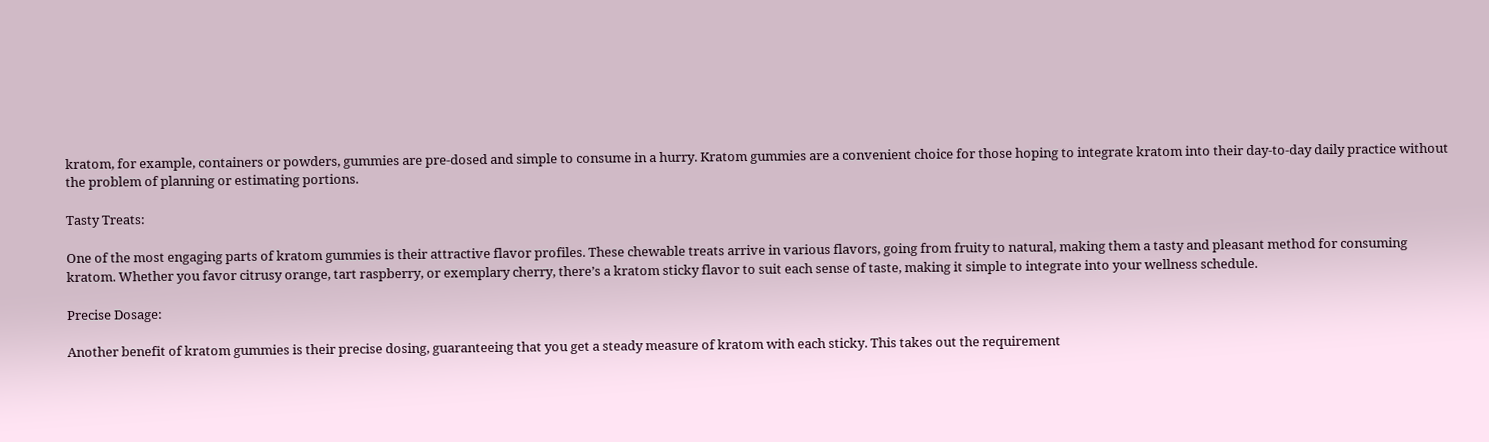kratom, for example, containers or powders, gummies are pre-dosed and simple to consume in a hurry. Kratom gummies are a convenient choice for those hoping to integrate kratom into their day-to-day daily practice without the problem of planning or estimating portions.

Tasty Treats:

One of the most engaging parts of kratom gummies is their attractive flavor profiles. These chewable treats arrive in various flavors, going from fruity to natural, making them a tasty and pleasant method for consuming kratom. Whether you favor citrusy orange, tart raspberry, or exemplary cherry, there’s a kratom sticky flavor to suit each sense of taste, making it simple to integrate into your wellness schedule.

Precise Dosage:

Another benefit of kratom gummies is their precise dosing, guaranteeing that you get a steady measure of kratom with each sticky. This takes out the requirement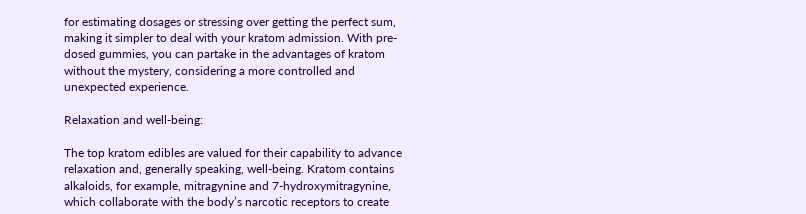for estimating dosages or stressing over getting the perfect sum, making it simpler to deal with your kratom admission. With pre-dosed gummies, you can partake in the advantages of kratom without the mystery, considering a more controlled and unexpected experience.

Relaxation and well-being:

The top kratom edibles are valued for their capability to advance relaxation and, generally speaking, well-being. Kratom contains alkaloids, for example, mitragynine and 7-hydroxymitragynine, which collaborate with the body’s narcotic receptors to create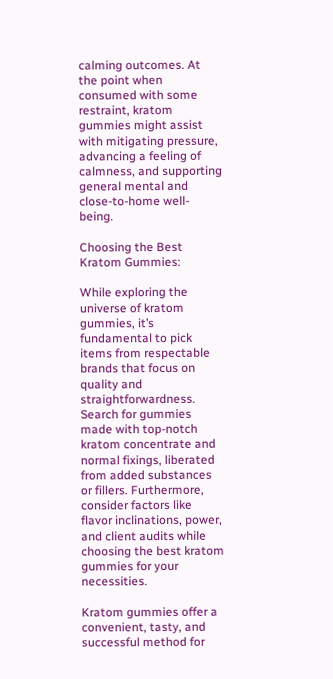calming outcomes. At the point when consumed with some restraint, kratom gummies might assist with mitigating pressure, advancing a feeling of calmness, and supporting general mental and close-to-home well-being.

Choosing the Best Kratom Gummies:

While exploring the universe of kratom gummies, it’s fundamental to pick items from respectable brands that focus on quality and straightforwardness. Search for gummies made with top-notch kratom concentrate and normal fixings, liberated from added substances or fillers. Furthermore, consider factors like flavor inclinations, power, and client audits while choosing the best kratom gummies for your necessities.

Kratom gummies offer a convenient, tasty, and successful method for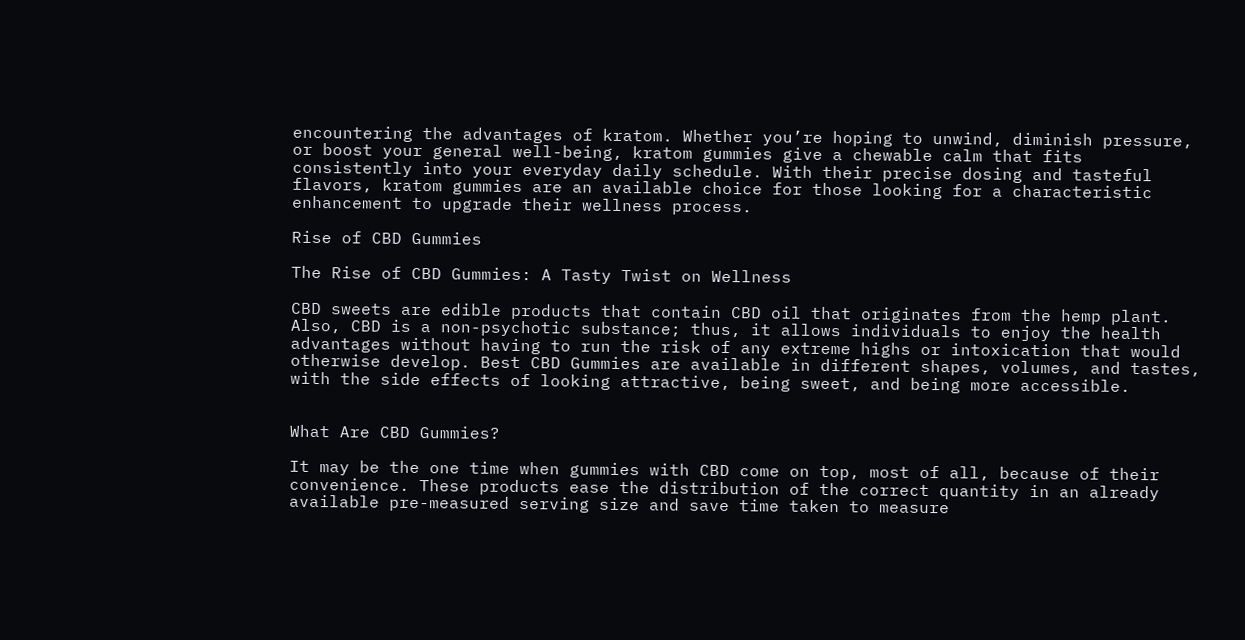encountering the advantages of kratom. Whether you’re hoping to unwind, diminish pressure, or boost your general well-being, kratom gummies give a chewable calm that fits consistently into your everyday daily schedule. With their precise dosing and tasteful flavors, kratom gummies are an available choice for those looking for a characteristic enhancement to upgrade their wellness process.

Rise of CBD Gummies

The Rise of CBD Gummies: A Tasty Twist on Wellness

CBD sweets are edible products that contain CBD oil that originates from the hemp plant. Also, CBD is a non-psychotic substance; thus, it allows individuals to enjoy the health advantages without having to run the risk of any extreme highs or intoxication that would otherwise develop. Best CBD Gummies are available in different shapes, volumes, and tastes, with the side effects of looking attractive, being sweet, and being more accessible.


What Are CBD Gummies?

It may be the one time when gummies with CBD come on top, most of all, because of their convenience. These products ease the distribution of the correct quantity in an already available pre-measured serving size and save time taken to measure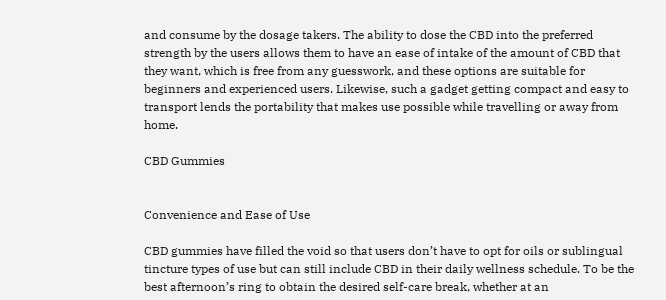and consume by the dosage takers. The ability to dose the CBD into the preferred strength by the users allows them to have an ease of intake of the amount of CBD that they want, which is free from any guesswork, and these options are suitable for beginners and experienced users. Likewise, such a gadget getting compact and easy to transport lends the portability that makes use possible while travelling or away from home.

CBD Gummies


Convenience and Ease of Use

CBD gummies have filled the void so that users don’t have to opt for oils or sublingual tincture types of use but can still include CBD in their daily wellness schedule. To be the best afternoon’s ring to obtain the desired self-care break, whether at an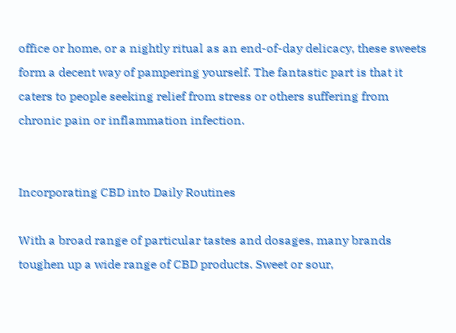office or home, or a nightly ritual as an end-of-day delicacy, these sweets form a decent way of pampering yourself. The fantastic part is that it caters to people seeking relief from stress or others suffering from chronic pain or inflammation infection.


Incorporating CBD into Daily Routines

With a broad range of particular tastes and dosages, many brands toughen up a wide range of CBD products. Sweet or sour,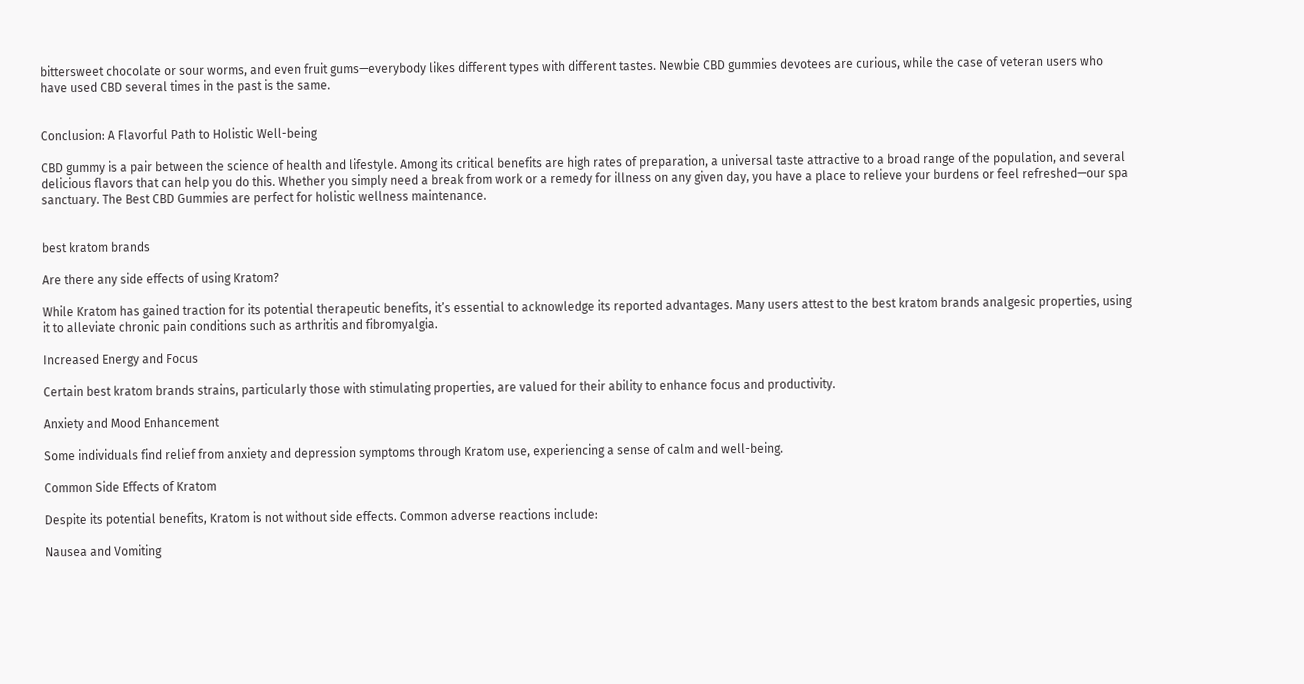bittersweet chocolate or sour worms, and even fruit gums—everybody likes different types with different tastes. Newbie CBD gummies devotees are curious, while the case of veteran users who have used CBD several times in the past is the same.


Conclusion: A Flavorful Path to Holistic Well-being

CBD gummy is a pair between the science of health and lifestyle. Among its critical benefits are high rates of preparation, a universal taste attractive to a broad range of the population, and several delicious flavors that can help you do this. Whether you simply need a break from work or a remedy for illness on any given day, you have a place to relieve your burdens or feel refreshed—our spa sanctuary. The Best CBD Gummies are perfect for holistic wellness maintenance.


best kratom brands

Are there any side effects of using Kratom?

While Kratom has gained traction for its potential therapeutic benefits, it’s essential to acknowledge its reported advantages. Many users attest to the best kratom brands analgesic properties, using it to alleviate chronic pain conditions such as arthritis and fibromyalgia.

Increased Energy and Focus

Certain best kratom brands strains, particularly those with stimulating properties, are valued for their ability to enhance focus and productivity.

Anxiety and Mood Enhancement

Some individuals find relief from anxiety and depression symptoms through Kratom use, experiencing a sense of calm and well-being.

Common Side Effects of Kratom

Despite its potential benefits, Kratom is not without side effects. Common adverse reactions include:

Nausea and Vomiting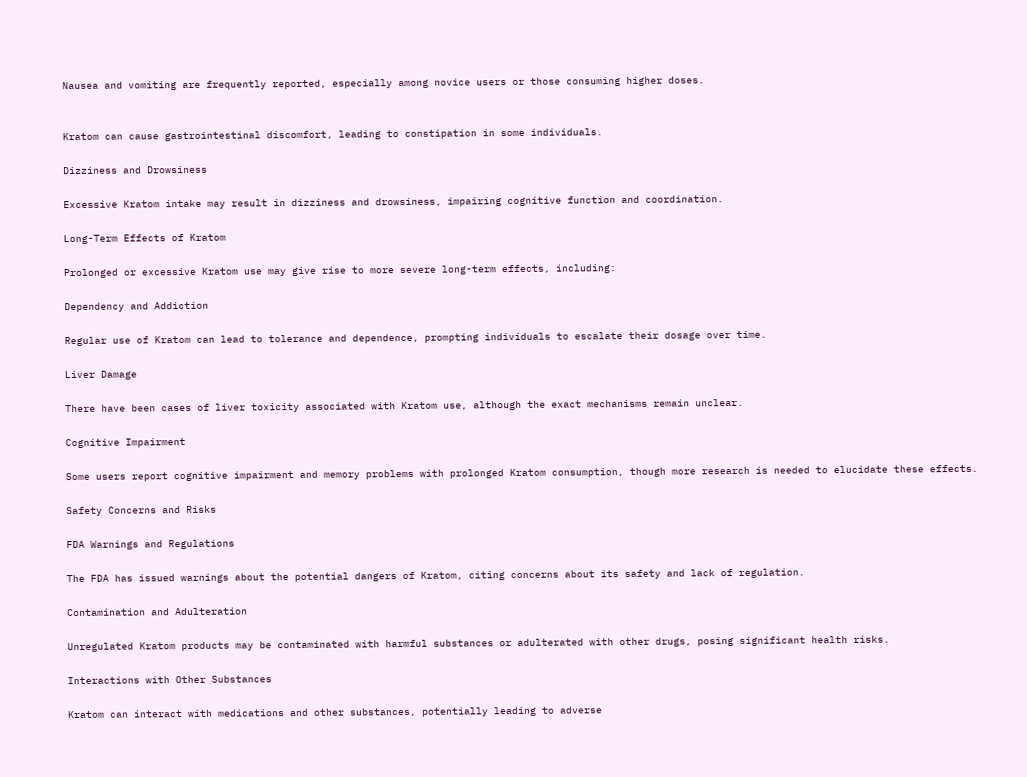Nausea and vomiting are frequently reported, especially among novice users or those consuming higher doses.


Kratom can cause gastrointestinal discomfort, leading to constipation in some individuals.

Dizziness and Drowsiness

Excessive Kratom intake may result in dizziness and drowsiness, impairing cognitive function and coordination.

Long-Term Effects of Kratom

Prolonged or excessive Kratom use may give rise to more severe long-term effects, including:

Dependency and Addiction

Regular use of Kratom can lead to tolerance and dependence, prompting individuals to escalate their dosage over time.

Liver Damage

There have been cases of liver toxicity associated with Kratom use, although the exact mechanisms remain unclear.

Cognitive Impairment

Some users report cognitive impairment and memory problems with prolonged Kratom consumption, though more research is needed to elucidate these effects.

Safety Concerns and Risks

FDA Warnings and Regulations

The FDA has issued warnings about the potential dangers of Kratom, citing concerns about its safety and lack of regulation.

Contamination and Adulteration

Unregulated Kratom products may be contaminated with harmful substances or adulterated with other drugs, posing significant health risks.

Interactions with Other Substances

Kratom can interact with medications and other substances, potentially leading to adverse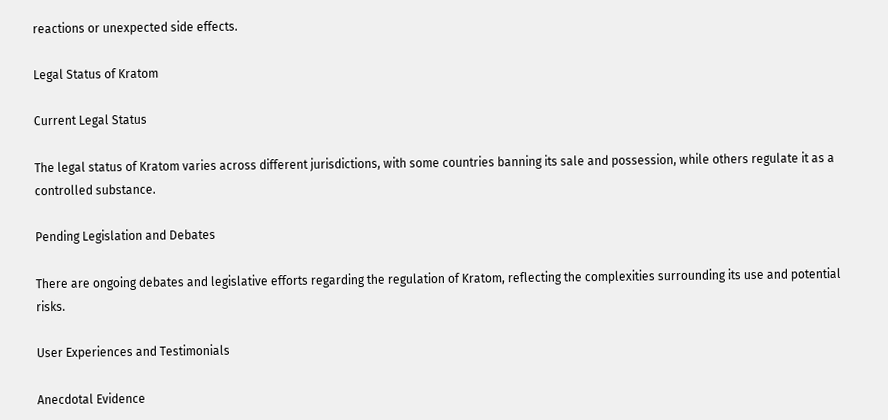reactions or unexpected side effects.

Legal Status of Kratom

Current Legal Status

The legal status of Kratom varies across different jurisdictions, with some countries banning its sale and possession, while others regulate it as a controlled substance.

Pending Legislation and Debates

There are ongoing debates and legislative efforts regarding the regulation of Kratom, reflecting the complexities surrounding its use and potential risks.

User Experiences and Testimonials

Anecdotal Evidence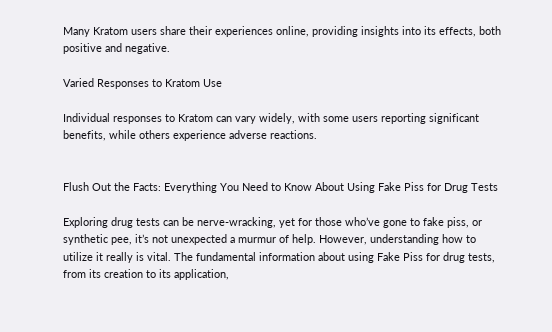Many Kratom users share their experiences online, providing insights into its effects, both positive and negative.

Varied Responses to Kratom Use

Individual responses to Kratom can vary widely, with some users reporting significant benefits, while others experience adverse reactions.


Flush Out the Facts: Everything You Need to Know About Using Fake Piss for Drug Tests

Exploring drug tests can be nerve-wracking, yet for those who’ve gone to fake piss, or synthetic pee, it’s not unexpected a murmur of help. However, understanding how to utilize it really is vital. The fundamental information about using Fake Piss for drug tests, from its creation to its application,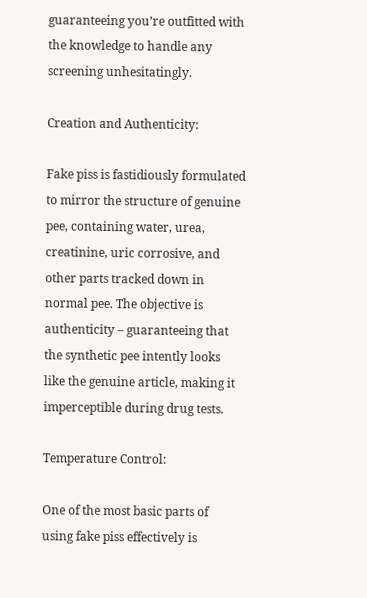guaranteeing you’re outfitted with the knowledge to handle any screening unhesitatingly.

Creation and Authenticity:

Fake piss is fastidiously formulated to mirror the structure of genuine pee, containing water, urea, creatinine, uric corrosive, and other parts tracked down in normal pee. The objective is authenticity – guaranteeing that the synthetic pee intently looks like the genuine article, making it imperceptible during drug tests.

Temperature Control:

One of the most basic parts of using fake piss effectively is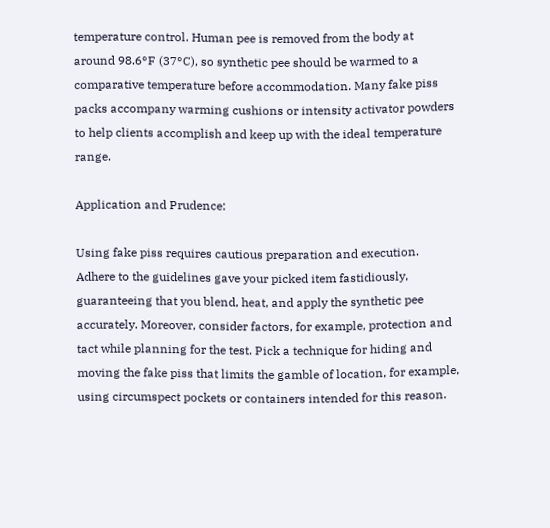temperature control. Human pee is removed from the body at around 98.6°F (37°C), so synthetic pee should be warmed to a comparative temperature before accommodation. Many fake piss packs accompany warming cushions or intensity activator powders to help clients accomplish and keep up with the ideal temperature range.

Application and Prudence:

Using fake piss requires cautious preparation and execution. Adhere to the guidelines gave your picked item fastidiously, guaranteeing that you blend, heat, and apply the synthetic pee accurately. Moreover, consider factors, for example, protection and tact while planning for the test. Pick a technique for hiding and moving the fake piss that limits the gamble of location, for example, using circumspect pockets or containers intended for this reason.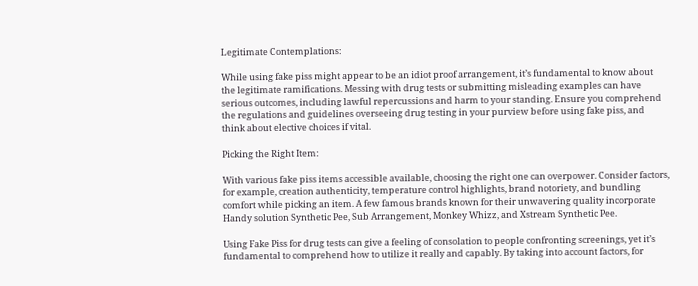Legitimate Contemplations:

While using fake piss might appear to be an idiot proof arrangement, it’s fundamental to know about the legitimate ramifications. Messing with drug tests or submitting misleading examples can have serious outcomes, including lawful repercussions and harm to your standing. Ensure you comprehend the regulations and guidelines overseeing drug testing in your purview before using fake piss, and think about elective choices if vital.

Picking the Right Item:

With various fake piss items accessible available, choosing the right one can overpower. Consider factors, for example, creation authenticity, temperature control highlights, brand notoriety, and bundling comfort while picking an item. A few famous brands known for their unwavering quality incorporate Handy solution Synthetic Pee, Sub Arrangement, Monkey Whizz, and Xstream Synthetic Pee.

Using Fake Piss for drug tests can give a feeling of consolation to people confronting screenings, yet it’s fundamental to comprehend how to utilize it really and capably. By taking into account factors, for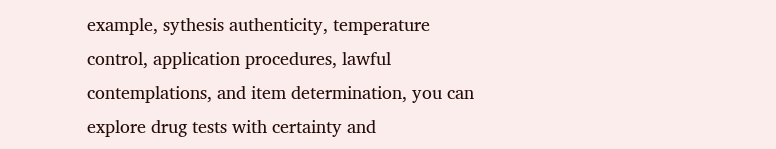example, sythesis authenticity, temperature control, application procedures, lawful contemplations, and item determination, you can explore drug tests with certainty and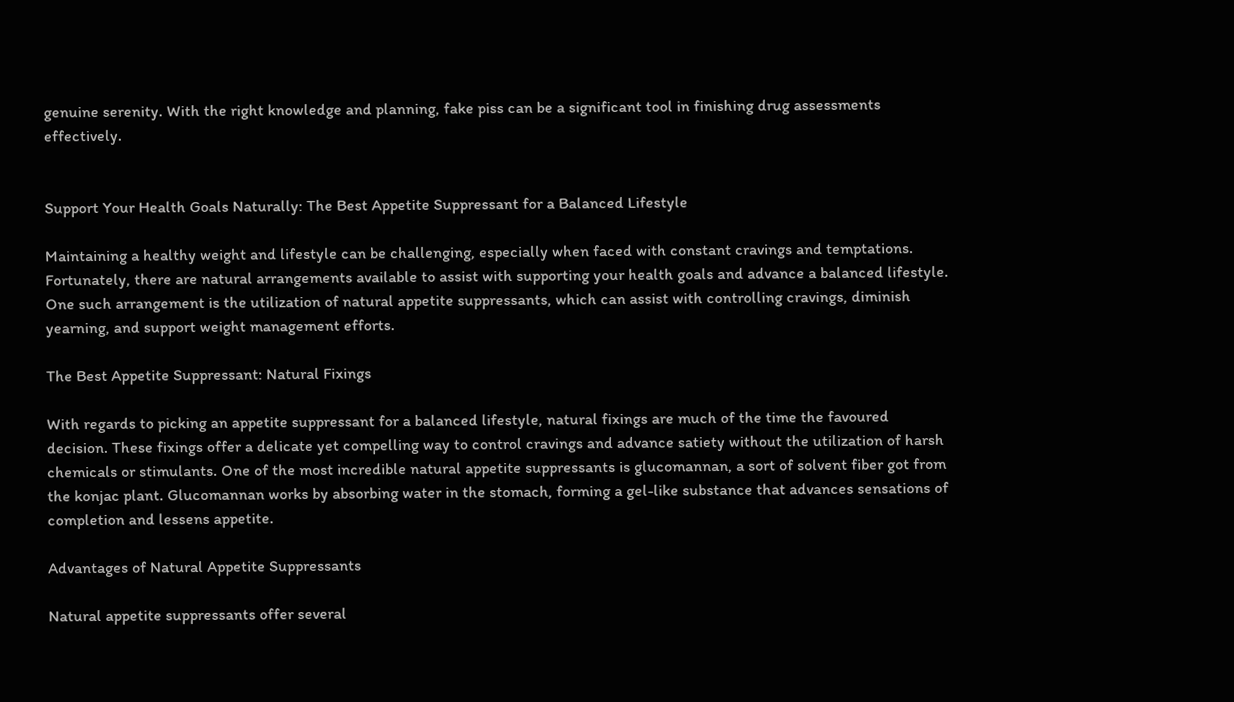genuine serenity. With the right knowledge and planning, fake piss can be a significant tool in finishing drug assessments effectively.


Support Your Health Goals Naturally: The Best Appetite Suppressant for a Balanced Lifestyle

Maintaining a healthy weight and lifestyle can be challenging, especially when faced with constant cravings and temptations. Fortunately, there are natural arrangements available to assist with supporting your health goals and advance a balanced lifestyle. One such arrangement is the utilization of natural appetite suppressants, which can assist with controlling cravings, diminish yearning, and support weight management efforts.

The Best Appetite Suppressant: Natural Fixings

With regards to picking an appetite suppressant for a balanced lifestyle, natural fixings are much of the time the favoured decision. These fixings offer a delicate yet compelling way to control cravings and advance satiety without the utilization of harsh chemicals or stimulants. One of the most incredible natural appetite suppressants is glucomannan, a sort of solvent fiber got from the konjac plant. Glucomannan works by absorbing water in the stomach, forming a gel-like substance that advances sensations of completion and lessens appetite.

Advantages of Natural Appetite Suppressants

Natural appetite suppressants offer several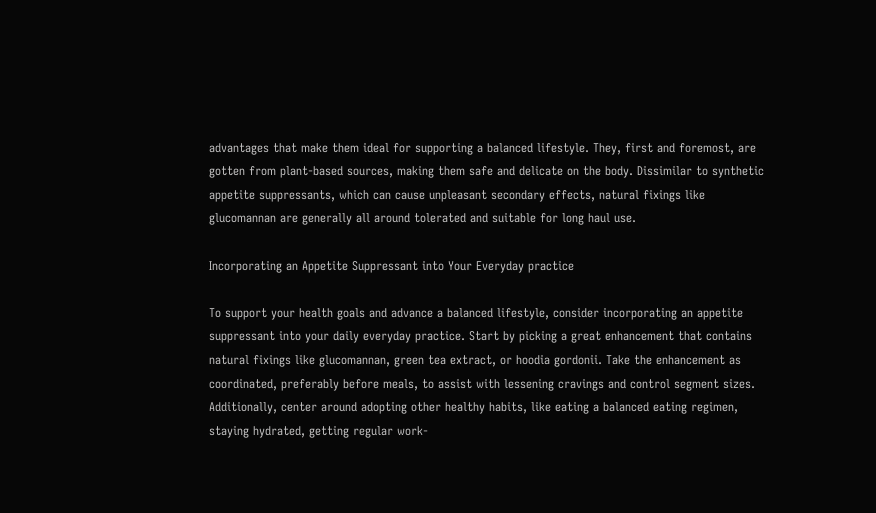advantages that make them ideal for supporting a balanced lifestyle. They, first and foremost, are gotten from plant-based sources, making them safe and delicate on the body. Dissimilar to synthetic appetite suppressants, which can cause unpleasant secondary effects, natural fixings like glucomannan are generally all around tolerated and suitable for long haul use.

Incorporating an Appetite Suppressant into Your Everyday practice

To support your health goals and advance a balanced lifestyle, consider incorporating an appetite suppressant into your daily everyday practice. Start by picking a great enhancement that contains natural fixings like glucomannan, green tea extract, or hoodia gordonii. Take the enhancement as coordinated, preferably before meals, to assist with lessening cravings and control segment sizes. Additionally, center around adopting other healthy habits, like eating a balanced eating regimen, staying hydrated, getting regular work-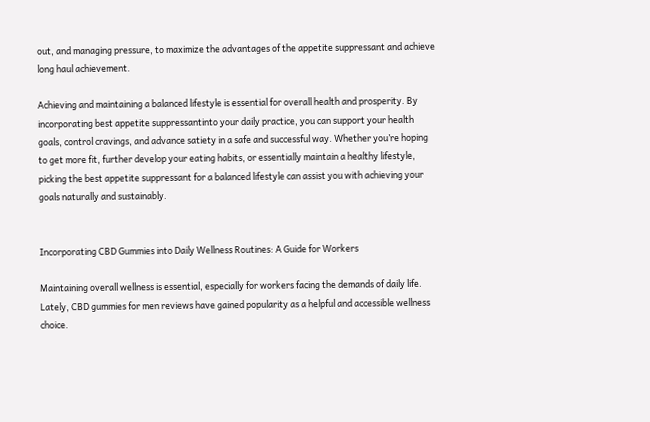out, and managing pressure, to maximize the advantages of the appetite suppressant and achieve long haul achievement.

Achieving and maintaining a balanced lifestyle is essential for overall health and prosperity. By incorporating best appetite suppressantinto your daily practice, you can support your health goals, control cravings, and advance satiety in a safe and successful way. Whether you’re hoping to get more fit, further develop your eating habits, or essentially maintain a healthy lifestyle, picking the best appetite suppressant for a balanced lifestyle can assist you with achieving your goals naturally and sustainably.


Incorporating CBD Gummies into Daily Wellness Routines: A Guide for Workers

Maintaining overall wellness is essential, especially for workers facing the demands of daily life. Lately, CBD gummies for men reviews have gained popularity as a helpful and accessible wellness choice.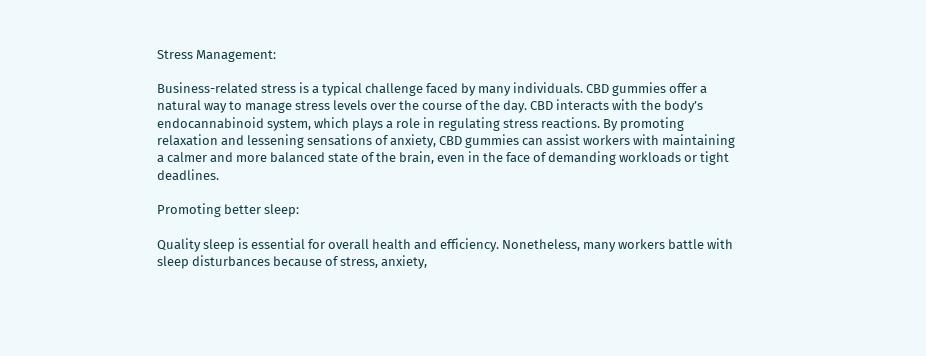Stress Management:

Business-related stress is a typical challenge faced by many individuals. CBD gummies offer a natural way to manage stress levels over the course of the day. CBD interacts with the body’s endocannabinoid system, which plays a role in regulating stress reactions. By promoting relaxation and lessening sensations of anxiety, CBD gummies can assist workers with maintaining a calmer and more balanced state of the brain, even in the face of demanding workloads or tight deadlines.

Promoting better sleep:

Quality sleep is essential for overall health and efficiency. Nonetheless, many workers battle with sleep disturbances because of stress, anxiety,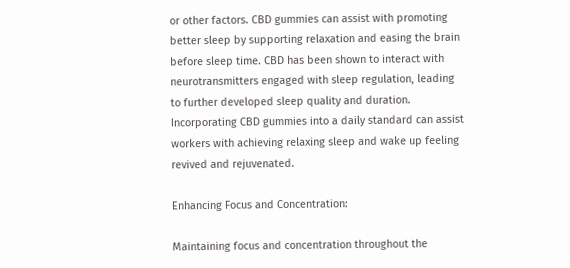or other factors. CBD gummies can assist with promoting better sleep by supporting relaxation and easing the brain before sleep time. CBD has been shown to interact with neurotransmitters engaged with sleep regulation, leading to further developed sleep quality and duration. Incorporating CBD gummies into a daily standard can assist workers with achieving relaxing sleep and wake up feeling revived and rejuvenated.

Enhancing Focus and Concentration:

Maintaining focus and concentration throughout the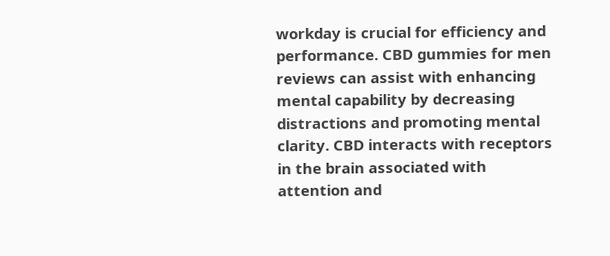workday is crucial for efficiency and performance. CBD gummies for men reviews can assist with enhancing mental capability by decreasing distractions and promoting mental clarity. CBD interacts with receptors in the brain associated with attention and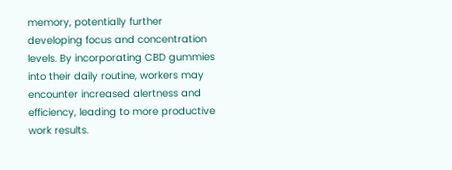memory, potentially further developing focus and concentration levels. By incorporating CBD gummies into their daily routine, workers may encounter increased alertness and efficiency, leading to more productive work results.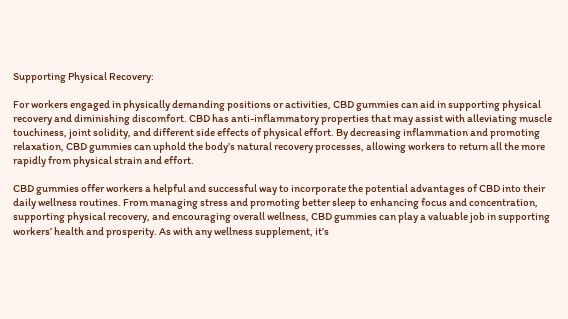Supporting Physical Recovery:

For workers engaged in physically demanding positions or activities, CBD gummies can aid in supporting physical recovery and diminishing discomfort. CBD has anti-inflammatory properties that may assist with alleviating muscle touchiness, joint solidity, and different side effects of physical effort. By decreasing inflammation and promoting relaxation, CBD gummies can uphold the body’s natural recovery processes, allowing workers to return all the more rapidly from physical strain and effort.

CBD gummies offer workers a helpful and successful way to incorporate the potential advantages of CBD into their daily wellness routines. From managing stress and promoting better sleep to enhancing focus and concentration, supporting physical recovery, and encouraging overall wellness, CBD gummies can play a valuable job in supporting workers’ health and prosperity. As with any wellness supplement, it’s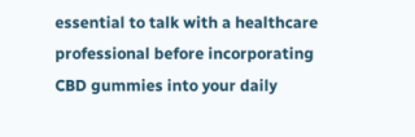essential to talk with a healthcare professional before incorporating CBD gummies into your daily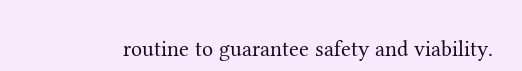routine to guarantee safety and viability.